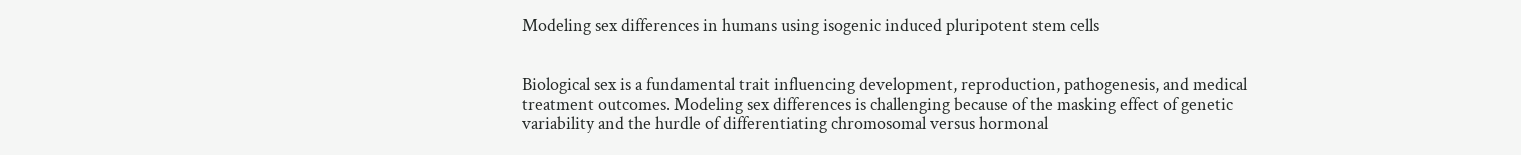Modeling sex differences in humans using isogenic induced pluripotent stem cells


Biological sex is a fundamental trait influencing development, reproduction, pathogenesis, and medical treatment outcomes. Modeling sex differences is challenging because of the masking effect of genetic variability and the hurdle of differentiating chromosomal versus hormonal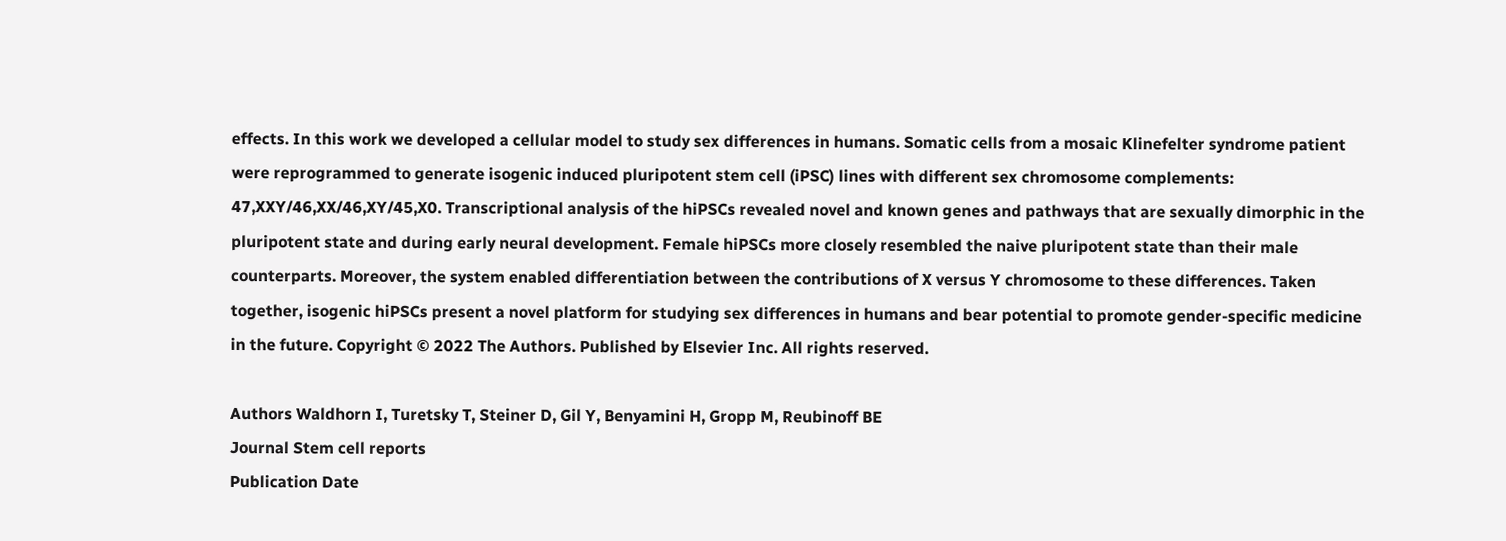effects. In this work we developed a cellular model to study sex differences in humans. Somatic cells from a mosaic Klinefelter syndrome patient were reprogrammed to generate isogenic induced pluripotent stem cell (iPSC) lines with different sex chromosome complements: 47,XXY/46,XX/46,XY/45,X0. Transcriptional analysis of the hiPSCs revealed novel and known genes and pathways that are sexually dimorphic in the pluripotent state and during early neural development. Female hiPSCs more closely resembled the naive pluripotent state than their male counterparts. Moreover, the system enabled differentiation between the contributions of X versus Y chromosome to these differences. Taken together, isogenic hiPSCs present a novel platform for studying sex differences in humans and bear potential to promote gender-specific medicine in the future. Copyright © 2022 The Authors. Published by Elsevier Inc. All rights reserved.

Authors Waldhorn I, Turetsky T, Steiner D, Gil Y, Benyamini H, Gropp M, Reubinoff BE
Journal Stem cell reports
Publication Date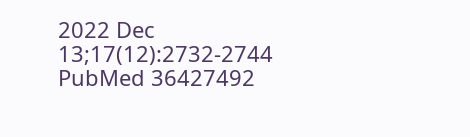2022 Dec 13;17(12):2732-2744
PubMed 36427492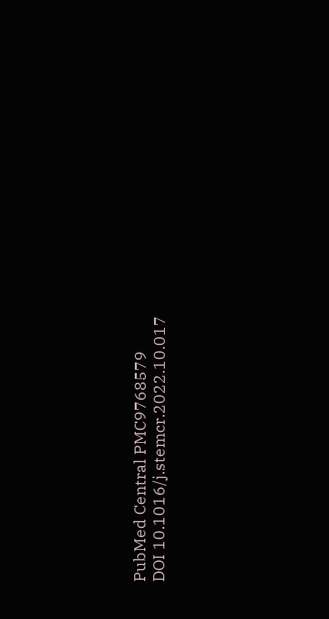PubMed Central PMC9768579
DOI 10.1016/j.stemcr.2022.10.017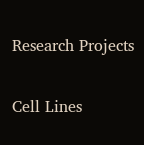Research Projects

Cell Lines